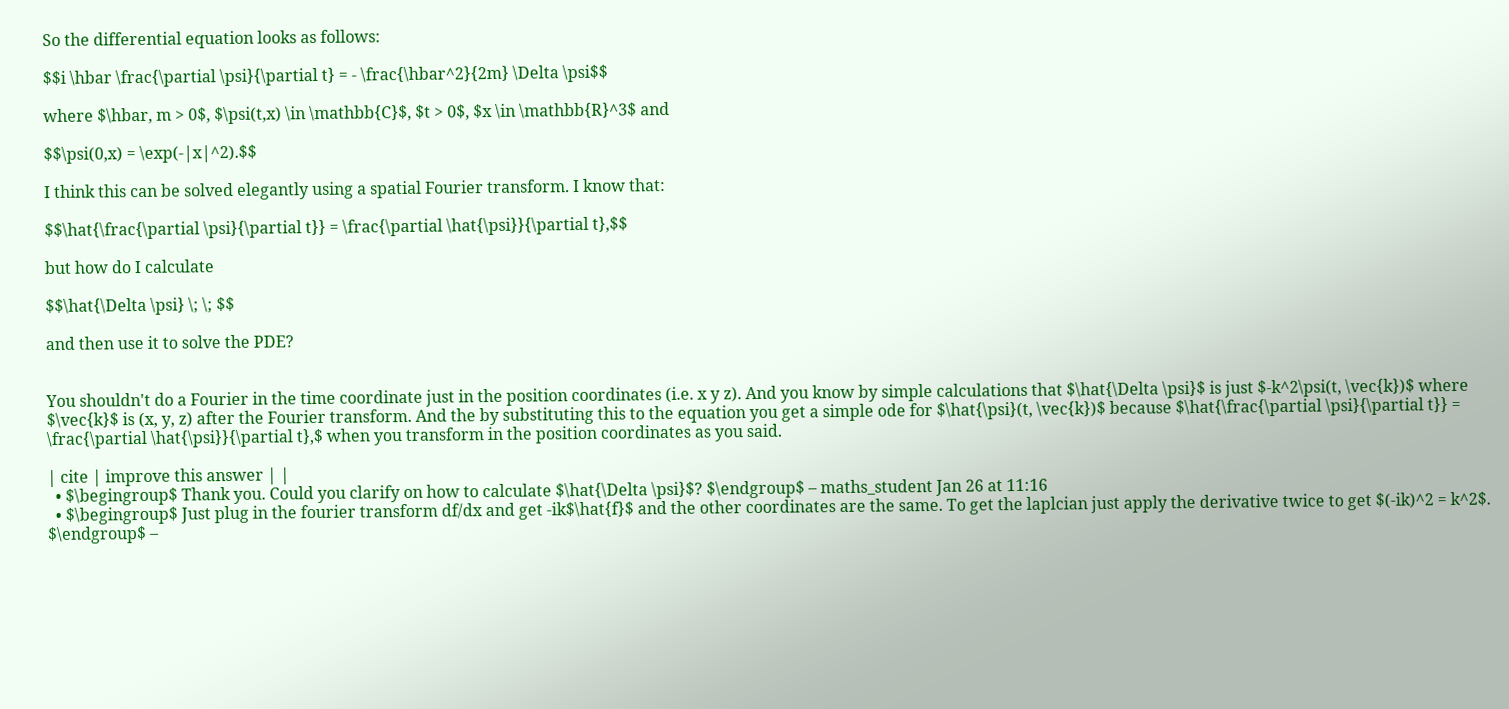So the differential equation looks as follows:

$$i \hbar \frac{\partial \psi}{\partial t} = - \frac{\hbar^2}{2m} \Delta \psi$$

where $\hbar, m > 0$, $\psi(t,x) \in \mathbb{C}$, $t > 0$, $x \in \mathbb{R}^3$ and

$$\psi(0,x) = \exp(-|x|^2).$$

I think this can be solved elegantly using a spatial Fourier transform. I know that:

$$\hat{\frac{\partial \psi}{\partial t}} = \frac{\partial \hat{\psi}}{\partial t},$$

but how do I calculate

$$\hat{\Delta \psi} \; \; $$

and then use it to solve the PDE?


You shouldn't do a Fourier in the time coordinate just in the position coordinates (i.e. x y z). And you know by simple calculations that $\hat{\Delta \psi}$ is just $-k^2\psi(t, \vec{k})$ where $\vec{k}$ is (x, y, z) after the Fourier transform. And the by substituting this to the equation you get a simple ode for $\hat{\psi}(t, \vec{k})$ because $\hat{\frac{\partial \psi}{\partial t}} = \frac{\partial \hat{\psi}}{\partial t},$ when you transform in the position coordinates as you said.

| cite | improve this answer | |
  • $\begingroup$ Thank you. Could you clarify on how to calculate $\hat{\Delta \psi}$? $\endgroup$ – maths_student Jan 26 at 11:16
  • $\begingroup$ Just plug in the fourier transform df/dx and get -ik$\hat{f}$ and the other coordinates are the same. To get the laplcian just apply the derivative twice to get $(-ik)^2 = k^2$. $\endgroup$ –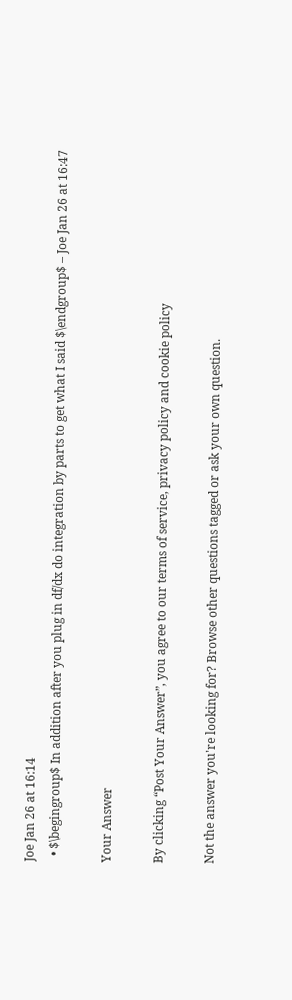Joe Jan 26 at 16:14
  • $\begingroup$ In addition after you plug in df/dx do integration by parts to get what I said $\endgroup$ – Joe Jan 26 at 16:47

Your Answer

By clicking “Post Your Answer”, you agree to our terms of service, privacy policy and cookie policy

Not the answer you're looking for? Browse other questions tagged or ask your own question.